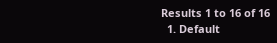Results 1 to 16 of 16
  1. Default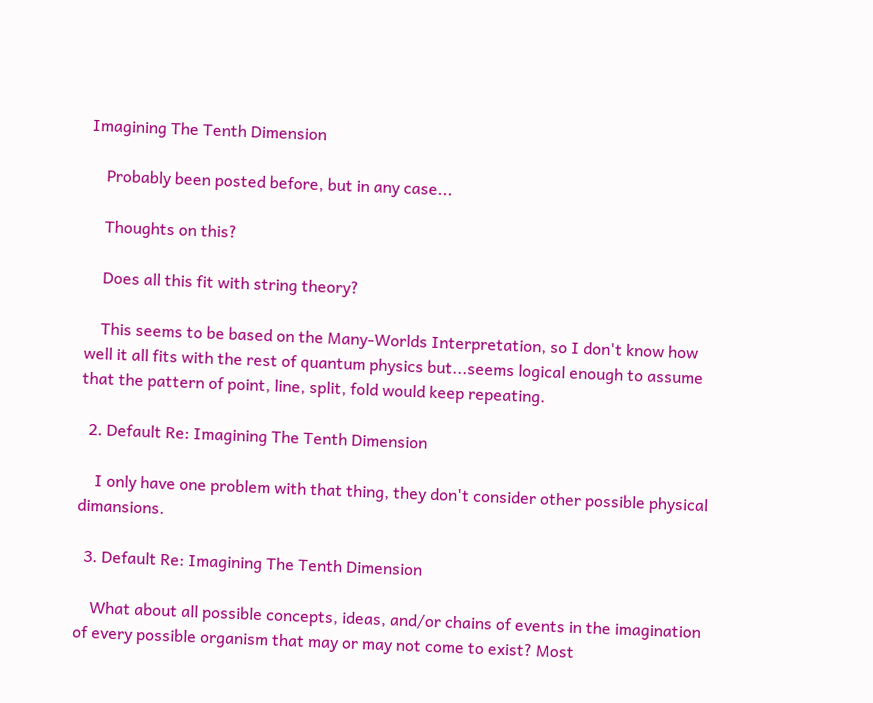Imagining The Tenth Dimension

    Probably been posted before, but in any case...

    Thoughts on this?

    Does all this fit with string theory?

    This seems to be based on the Many-Worlds Interpretation, so I don't know how well it all fits with the rest of quantum physics but...seems logical enough to assume that the pattern of point, line, split, fold would keep repeating.

  2. Default Re: Imagining The Tenth Dimension

    I only have one problem with that thing, they don't consider other possible physical dimansions.

  3. Default Re: Imagining The Tenth Dimension

    What about all possible concepts, ideas, and/or chains of events in the imagination of every possible organism that may or may not come to exist? Most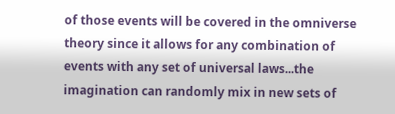of those events will be covered in the omniverse theory since it allows for any combination of events with any set of universal laws...the imagination can randomly mix in new sets of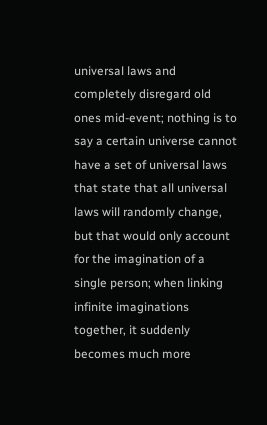universal laws and completely disregard old ones mid-event; nothing is to say a certain universe cannot have a set of universal laws that state that all universal laws will randomly change, but that would only account for the imagination of a single person; when linking infinite imaginations together, it suddenly becomes much more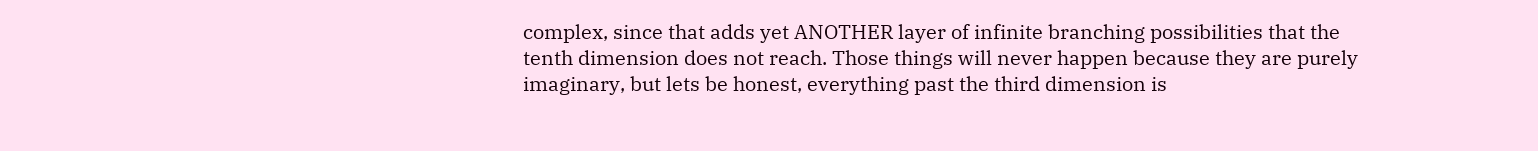complex, since that adds yet ANOTHER layer of infinite branching possibilities that the tenth dimension does not reach. Those things will never happen because they are purely imaginary, but lets be honest, everything past the third dimension is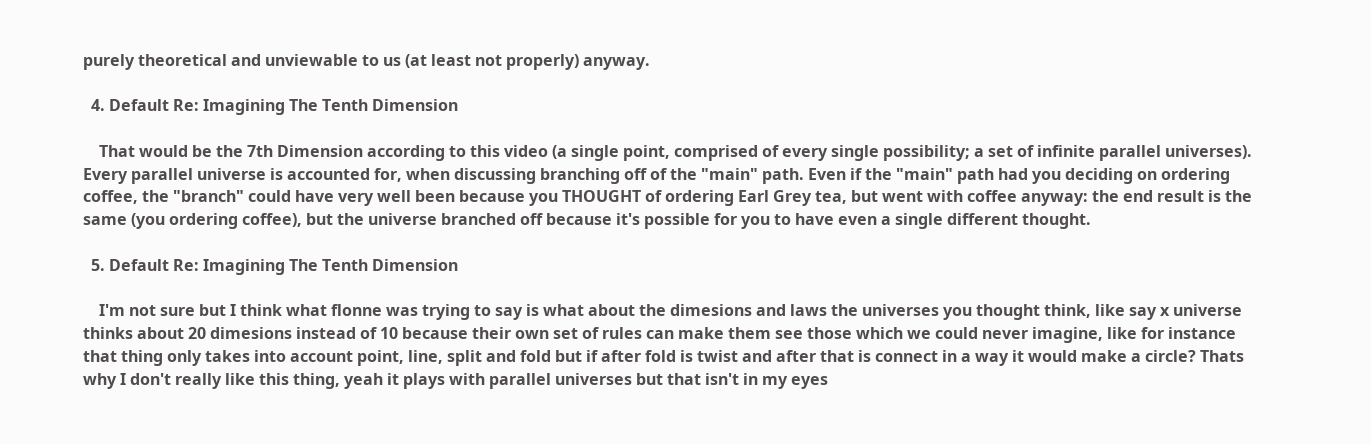purely theoretical and unviewable to us (at least not properly) anyway.

  4. Default Re: Imagining The Tenth Dimension

    That would be the 7th Dimension according to this video (a single point, comprised of every single possibility; a set of infinite parallel universes). Every parallel universe is accounted for, when discussing branching off of the "main" path. Even if the "main" path had you deciding on ordering coffee, the "branch" could have very well been because you THOUGHT of ordering Earl Grey tea, but went with coffee anyway: the end result is the same (you ordering coffee), but the universe branched off because it's possible for you to have even a single different thought.

  5. Default Re: Imagining The Tenth Dimension

    I'm not sure but I think what flonne was trying to say is what about the dimesions and laws the universes you thought think, like say x universe thinks about 20 dimesions instead of 10 because their own set of rules can make them see those which we could never imagine, like for instance that thing only takes into account point, line, split and fold but if after fold is twist and after that is connect in a way it would make a circle? Thats why I don't really like this thing, yeah it plays with parallel universes but that isn't in my eyes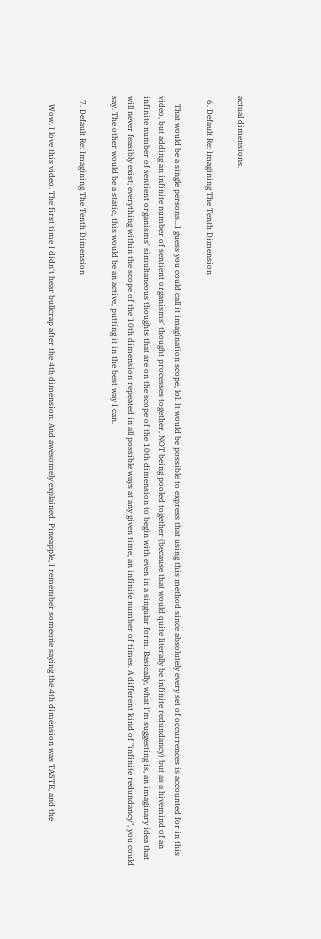actual dimensions.

  6. Default Re: Imagining The Tenth Dimension

    That would be a single persons...I guess you could call it imagination scope, lol. It would be possible to express that using this method since absolutely every set of occurrences is accounted for in this video, but adding an infinite number of sentient organisms' thought processes together, NOT being pooled together (because that would quite literally be infinite redundancy) but as a hivemind of an infinite number of sentient organisms' simultaneous thoughts that are on the scope of the 10th dimension to begin with even in a singular form. Basically, what I'm suggesting is, an imaginary idea that will never feasibly exist; everything within the scope of the 10th dimension repeated in all possible ways at any given time, an infinite number of times. A different kind of "infinite redundancy", you could say. The other would be a static, this would be an active, putting it in the best way I can.

  7. Default Re: Imagining The Tenth Dimension

    Wow. I love this video. The first time I didn't hear bullcrap after the 4th dimension. And awesomely explained. Pineapple, I remember someone saying the 4th dimension was TASTE, and the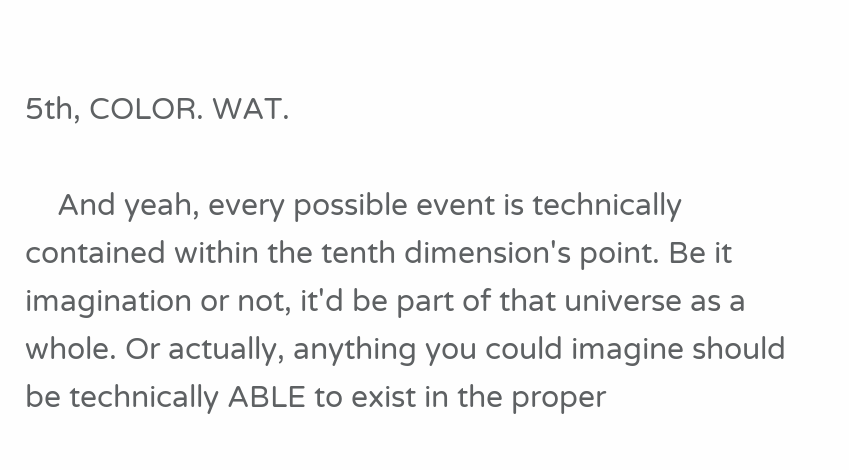5th, COLOR. WAT.

    And yeah, every possible event is technically contained within the tenth dimension's point. Be it imagination or not, it'd be part of that universe as a whole. Or actually, anything you could imagine should be technically ABLE to exist in the proper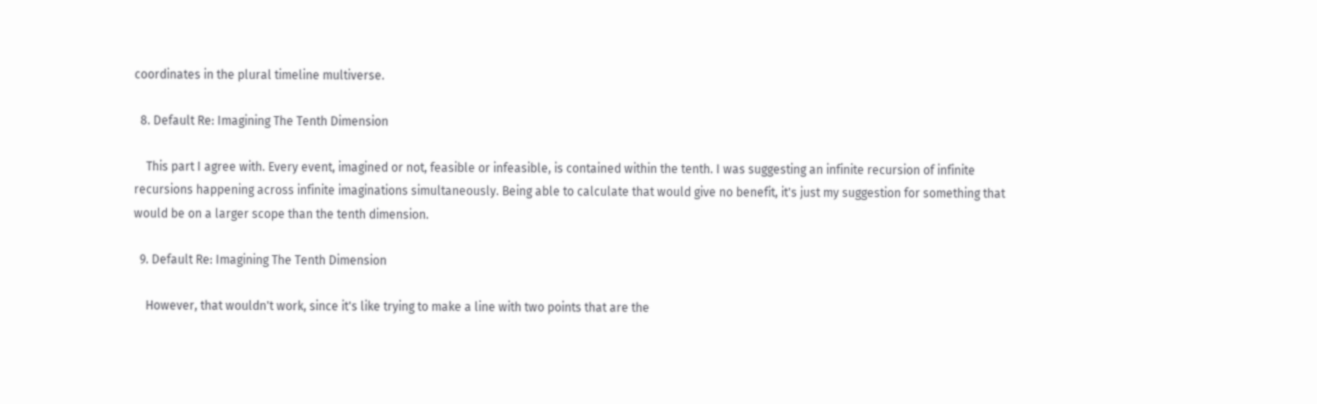coordinates in the plural timeline multiverse.

  8. Default Re: Imagining The Tenth Dimension

    This part I agree with. Every event, imagined or not, feasible or infeasible, is contained within the tenth. I was suggesting an infinite recursion of infinite recursions happening across infinite imaginations simultaneously. Being able to calculate that would give no benefit, it's just my suggestion for something that would be on a larger scope than the tenth dimension.

  9. Default Re: Imagining The Tenth Dimension

    However, that wouldn't work, since it's like trying to make a line with two points that are the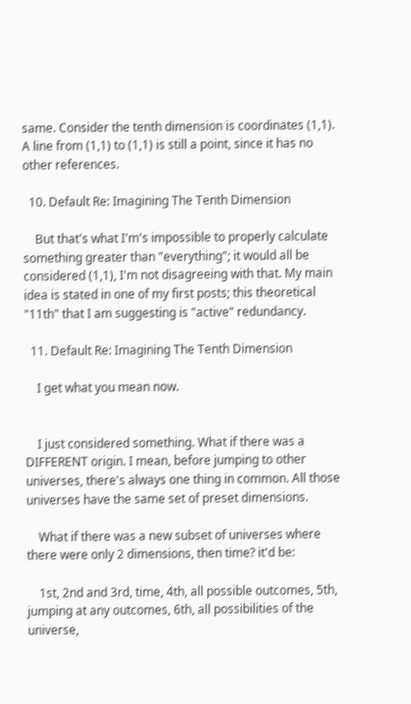same. Consider the tenth dimension is coordinates (1,1). A line from (1,1) to (1,1) is still a point, since it has no other references.

  10. Default Re: Imagining The Tenth Dimension

    But that's what I'm's impossible to properly calculate something greater than "everything"; it would all be considered (1,1), I'm not disagreeing with that. My main idea is stated in one of my first posts; this theoretical "11th" that I am suggesting is "active" redundancy.

  11. Default Re: Imagining The Tenth Dimension

    I get what you mean now.


    I just considered something. What if there was a DIFFERENT origin. I mean, before jumping to other universes, there's always one thing in common. All those universes have the same set of preset dimensions.

    What if there was a new subset of universes where there were only 2 dimensions, then time? it'd be:

    1st, 2nd and 3rd, time, 4th, all possible outcomes, 5th, jumping at any outcomes, 6th, all possibilities of the universe,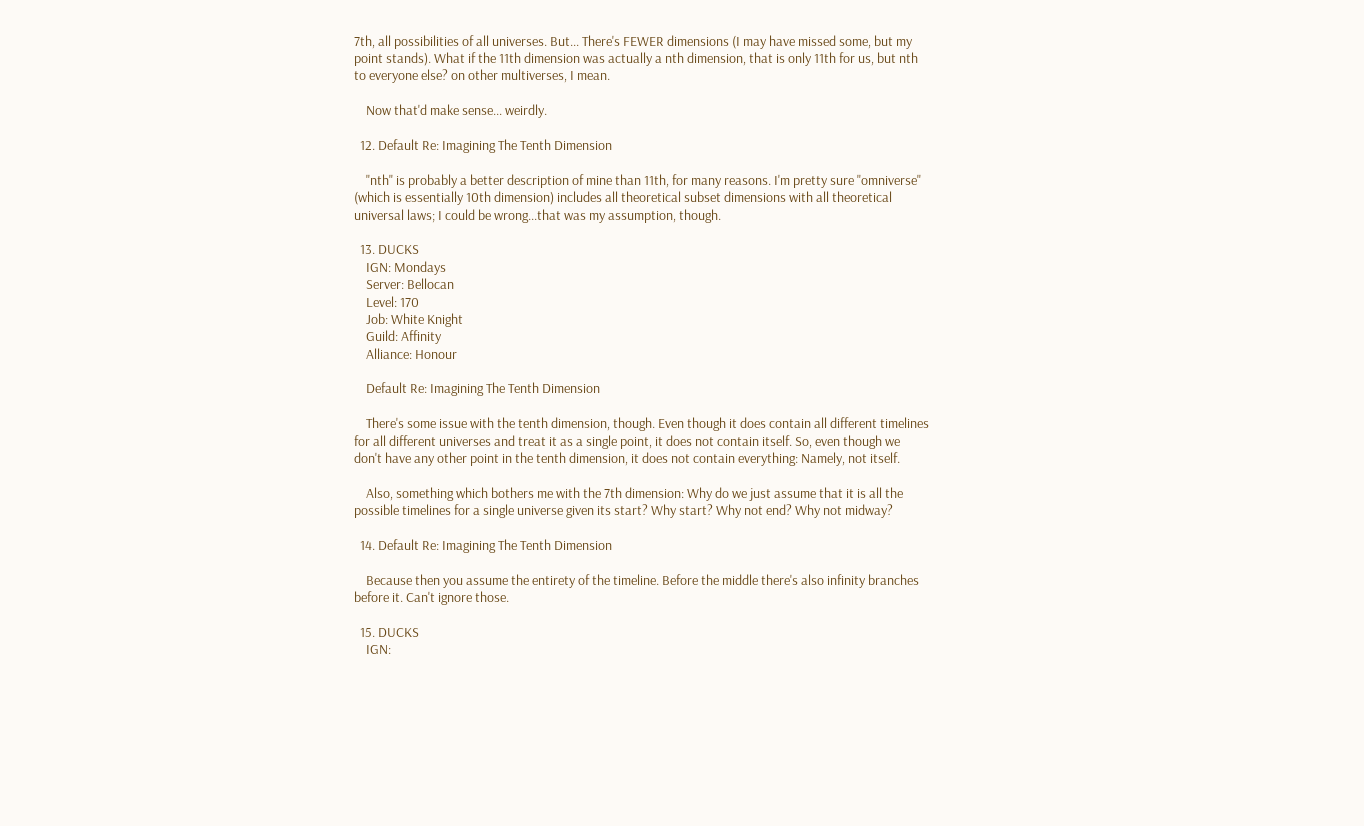7th, all possibilities of all universes. But... There's FEWER dimensions (I may have missed some, but my point stands). What if the 11th dimension was actually a nth dimension, that is only 11th for us, but nth to everyone else? on other multiverses, I mean.

    Now that'd make sense... weirdly.

  12. Default Re: Imagining The Tenth Dimension

    "nth" is probably a better description of mine than 11th, for many reasons. I'm pretty sure "omniverse" (which is essentially 10th dimension) includes all theoretical subset dimensions with all theoretical universal laws; I could be wrong...that was my assumption, though.

  13. DUCKS
    IGN: Mondays
    Server: Bellocan
    Level: 170
    Job: White Knight
    Guild: Affinity
    Alliance: Honour

    Default Re: Imagining The Tenth Dimension

    There's some issue with the tenth dimension, though. Even though it does contain all different timelines for all different universes and treat it as a single point, it does not contain itself. So, even though we don't have any other point in the tenth dimension, it does not contain everything: Namely, not itself.

    Also, something which bothers me with the 7th dimension: Why do we just assume that it is all the possible timelines for a single universe given its start? Why start? Why not end? Why not midway?

  14. Default Re: Imagining The Tenth Dimension

    Because then you assume the entirety of the timeline. Before the middle there's also infinity branches before it. Can't ignore those.

  15. DUCKS
    IGN: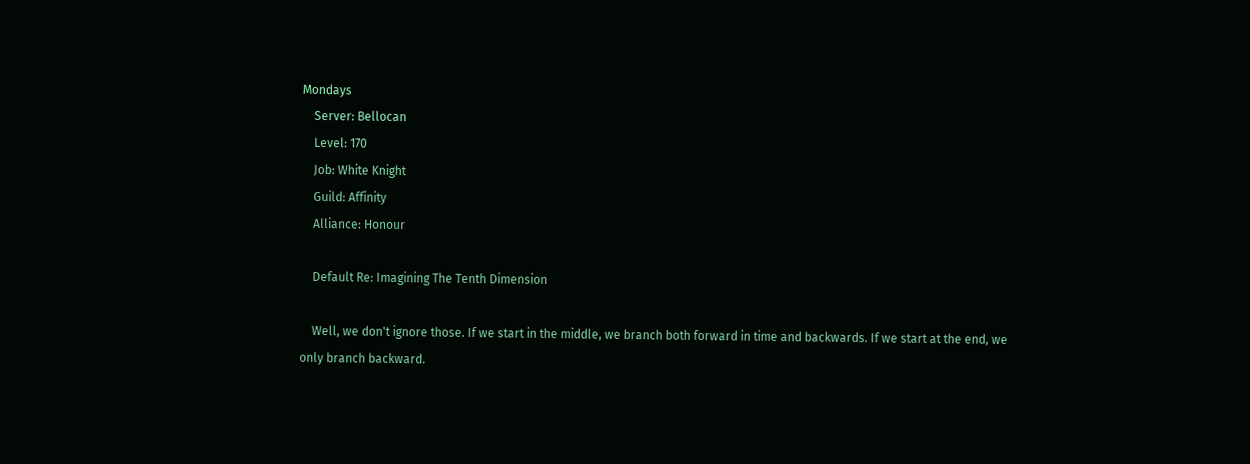Mondays
    Server: Bellocan
    Level: 170
    Job: White Knight
    Guild: Affinity
    Alliance: Honour

    Default Re: Imagining The Tenth Dimension

    Well, we don't ignore those. If we start in the middle, we branch both forward in time and backwards. If we start at the end, we only branch backward.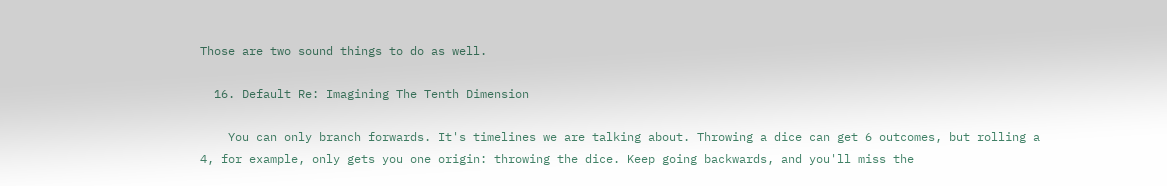Those are two sound things to do as well.

  16. Default Re: Imagining The Tenth Dimension

    You can only branch forwards. It's timelines we are talking about. Throwing a dice can get 6 outcomes, but rolling a 4, for example, only gets you one origin: throwing the dice. Keep going backwards, and you'll miss the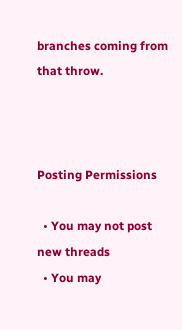branches coming from that throw.



Posting Permissions

  • You may not post new threads
  • You may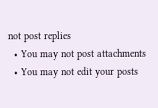not post replies
  • You may not post attachments
  • You may not edit your posts